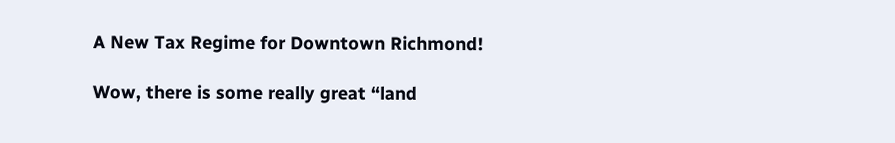A New Tax Regime for Downtown Richmond!

Wow, there is some really great “land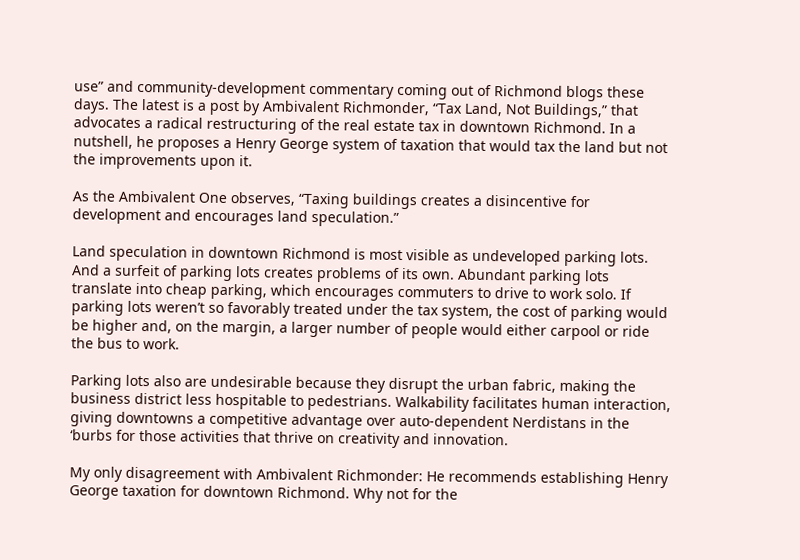use” and community-development commentary coming out of Richmond blogs these days. The latest is a post by Ambivalent Richmonder, “Tax Land, Not Buildings,” that advocates a radical restructuring of the real estate tax in downtown Richmond. In a nutshell, he proposes a Henry George system of taxation that would tax the land but not the improvements upon it.

As the Ambivalent One observes, “Taxing buildings creates a disincentive for development and encourages land speculation.”

Land speculation in downtown Richmond is most visible as undeveloped parking lots. And a surfeit of parking lots creates problems of its own. Abundant parking lots translate into cheap parking, which encourages commuters to drive to work solo. If parking lots weren’t so favorably treated under the tax system, the cost of parking would be higher and, on the margin, a larger number of people would either carpool or ride the bus to work.

Parking lots also are undesirable because they disrupt the urban fabric, making the business district less hospitable to pedestrians. Walkability facilitates human interaction, giving downtowns a competitive advantage over auto-dependent Nerdistans in the ‘burbs for those activities that thrive on creativity and innovation.

My only disagreement with Ambivalent Richmonder: He recommends establishing Henry George taxation for downtown Richmond. Why not for the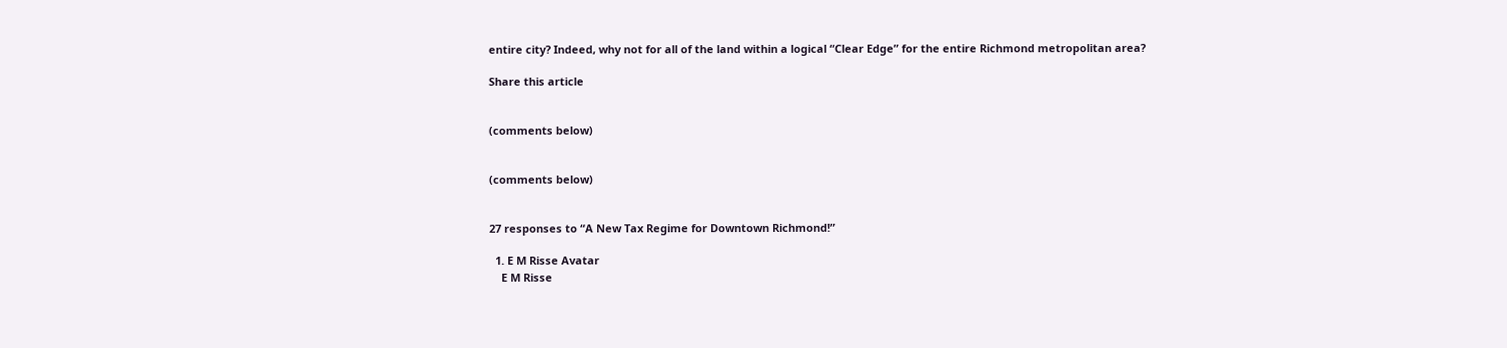entire city? Indeed, why not for all of the land within a logical “Clear Edge” for the entire Richmond metropolitan area?

Share this article


(comments below)


(comments below)


27 responses to “A New Tax Regime for Downtown Richmond!”

  1. E M Risse Avatar
    E M Risse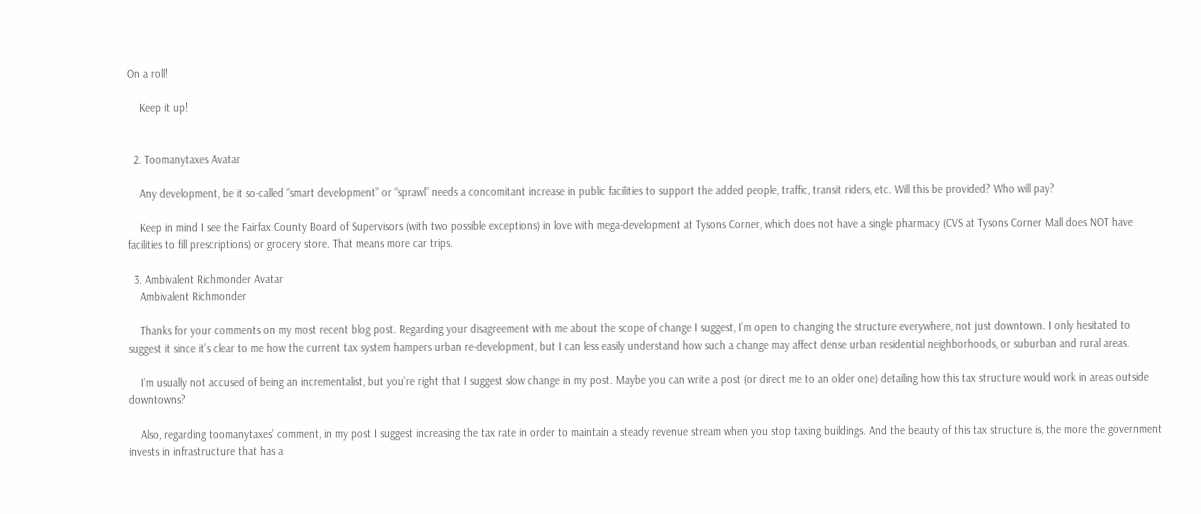On a roll!

    Keep it up!


  2. Toomanytaxes Avatar

    Any development, be it so-called “smart development” or “sprawl” needs a concomitant increase in public facilities to support the added people, traffic, transit riders, etc. Will this be provided? Who will pay?

    Keep in mind I see the Fairfax County Board of Supervisors (with two possible exceptions) in love with mega-development at Tysons Corner, which does not have a single pharmacy (CVS at Tysons Corner Mall does NOT have facilities to fill prescriptions) or grocery store. That means more car trips.

  3. Ambivalent Richmonder Avatar
    Ambivalent Richmonder

    Thanks for your comments on my most recent blog post. Regarding your disagreement with me about the scope of change I suggest, I’m open to changing the structure everywhere, not just downtown. I only hesitated to suggest it since it’s clear to me how the current tax system hampers urban re-development, but I can less easily understand how such a change may affect dense urban residential neighborhoods, or suburban and rural areas.

    I’m usually not accused of being an incrementalist, but you’re right that I suggest slow change in my post. Maybe you can write a post (or direct me to an older one) detailing how this tax structure would work in areas outside downtowns?

    Also, regarding toomanytaxes’ comment, in my post I suggest increasing the tax rate in order to maintain a steady revenue stream when you stop taxing buildings. And the beauty of this tax structure is, the more the government invests in infrastructure that has a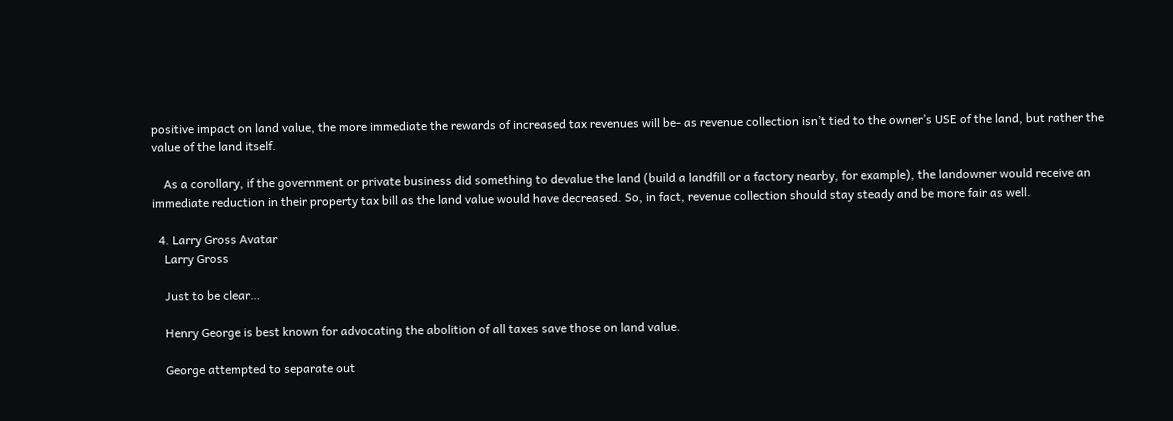positive impact on land value, the more immediate the rewards of increased tax revenues will be- as revenue collection isn’t tied to the owner’s USE of the land, but rather the value of the land itself.

    As a corollary, if the government or private business did something to devalue the land (build a landfill or a factory nearby, for example), the landowner would receive an immediate reduction in their property tax bill as the land value would have decreased. So, in fact, revenue collection should stay steady and be more fair as well.

  4. Larry Gross Avatar
    Larry Gross

    Just to be clear…

    Henry George is best known for advocating the abolition of all taxes save those on land value.

    George attempted to separate out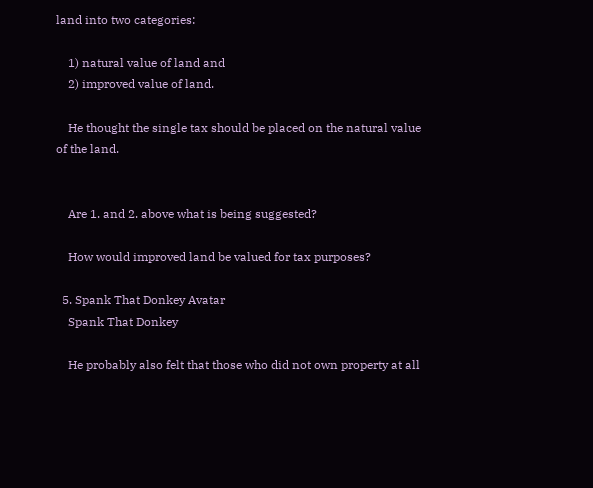land into two categories:

    1) natural value of land and
    2) improved value of land.

    He thought the single tax should be placed on the natural value of the land.


    Are 1. and 2. above what is being suggested?

    How would improved land be valued for tax purposes?

  5. Spank That Donkey Avatar
    Spank That Donkey

    He probably also felt that those who did not own property at all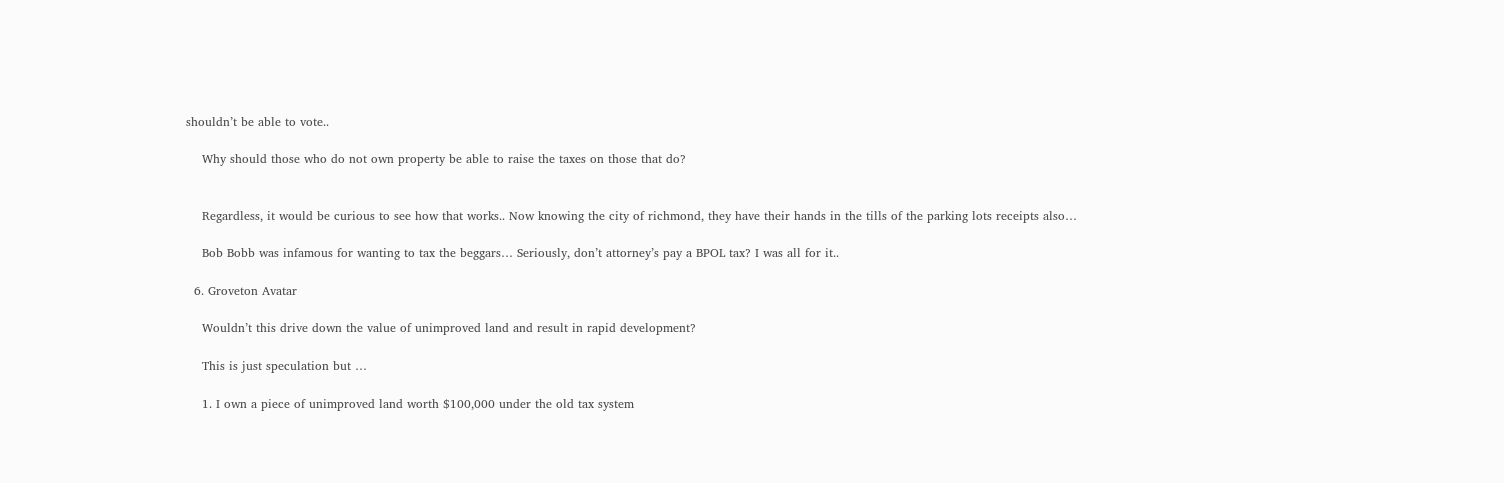shouldn’t be able to vote..

    Why should those who do not own property be able to raise the taxes on those that do?


    Regardless, it would be curious to see how that works.. Now knowing the city of richmond, they have their hands in the tills of the parking lots receipts also…

    Bob Bobb was infamous for wanting to tax the beggars… Seriously, don’t attorney’s pay a BPOL tax? I was all for it..

  6. Groveton Avatar

    Wouldn’t this drive down the value of unimproved land and result in rapid development?

    This is just speculation but …

    1. I own a piece of unimproved land worth $100,000 under the old tax system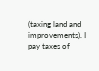(taxing land and improvements). I pay taxes of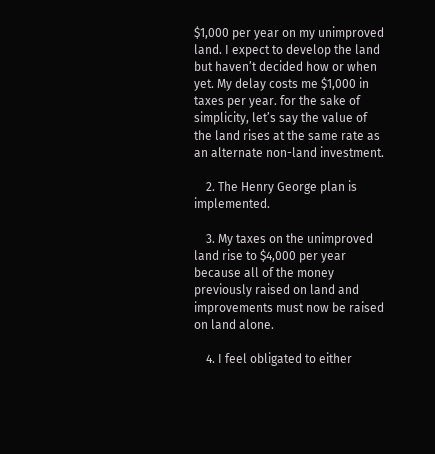$1,000 per year on my unimproved land. I expect to develop the land but haven’t decided how or when yet. My delay costs me $1,000 in taxes per year. for the sake of simplicity, let’s say the value of the land rises at the same rate as an alternate non-land investment.

    2. The Henry George plan is implemented.

    3. My taxes on the unimproved land rise to $4,000 per year because all of the money previously raised on land and improvements must now be raised on land alone.

    4. I feel obligated to either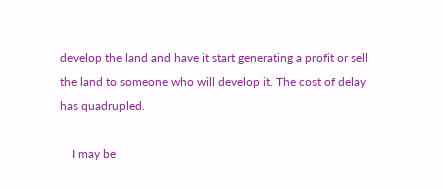develop the land and have it start generating a profit or sell the land to someone who will develop it. The cost of delay has quadrupled.

    I may be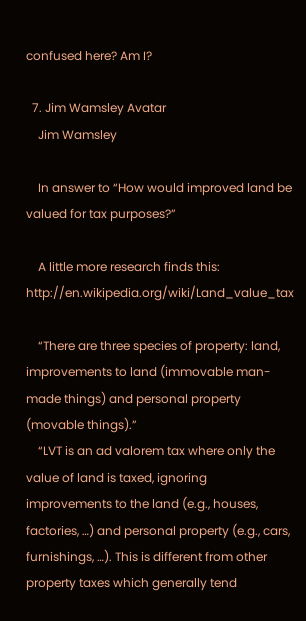confused here? Am I?

  7. Jim Wamsley Avatar
    Jim Wamsley

    In answer to “How would improved land be valued for tax purposes?”

    A little more research finds this: http://en.wikipedia.org/wiki/Land_value_tax

    “There are three species of property: land, improvements to land (immovable man-made things) and personal property (movable things).”
    “LVT is an ad valorem tax where only the value of land is taxed, ignoring improvements to the land (e.g., houses, factories, …) and personal property (e.g., cars, furnishings, …). This is different from other property taxes which generally tend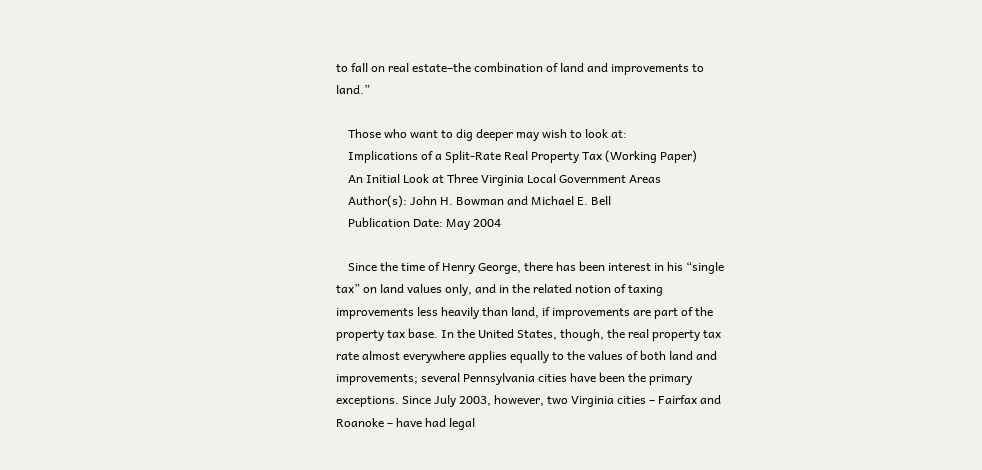to fall on real estate–the combination of land and improvements to land.”

    Those who want to dig deeper may wish to look at:
    Implications of a Split-Rate Real Property Tax (Working Paper)
    An Initial Look at Three Virginia Local Government Areas
    Author(s): John H. Bowman and Michael E. Bell
    Publication Date: May 2004

    Since the time of Henry George, there has been interest in his “single tax” on land values only, and in the related notion of taxing improvements less heavily than land, if improvements are part of the property tax base. In the United States, though, the real property tax rate almost everywhere applies equally to the values of both land and improvements; several Pennsylvania cities have been the primary exceptions. Since July 2003, however, two Virginia cities – Fairfax and Roanoke – have had legal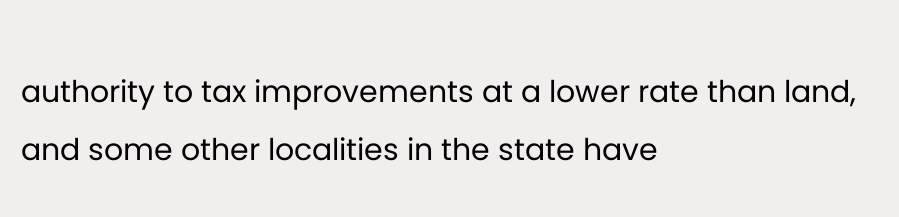authority to tax improvements at a lower rate than land, and some other localities in the state have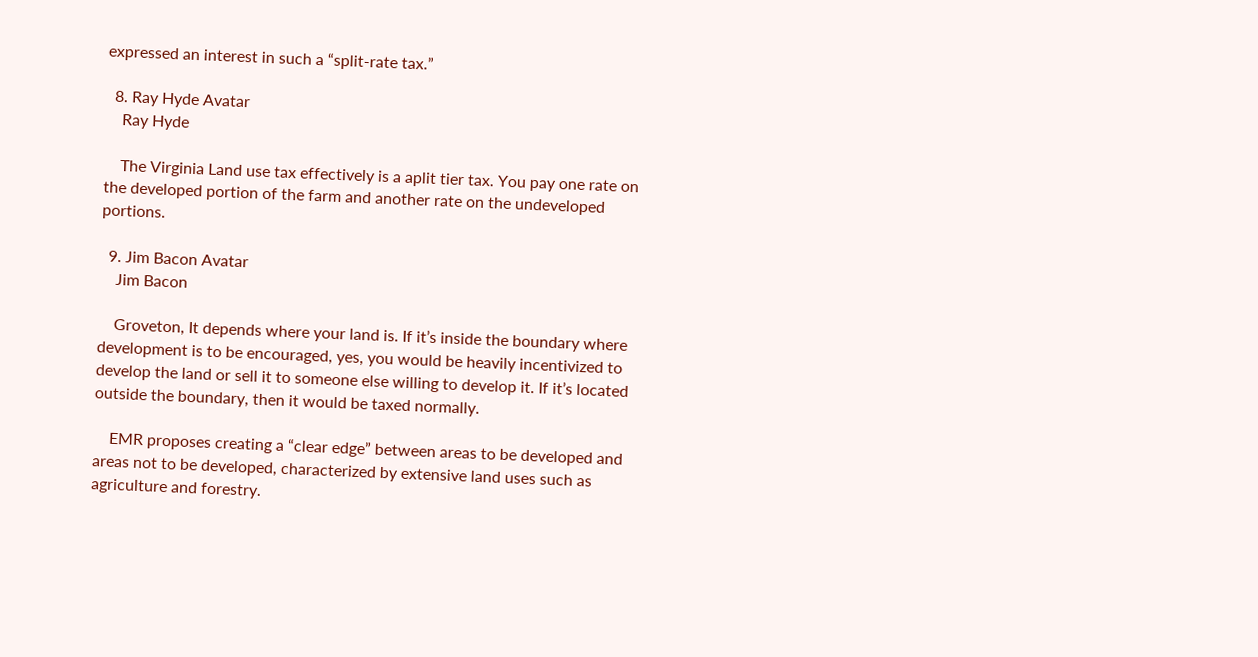expressed an interest in such a “split-rate tax.”

  8. Ray Hyde Avatar
    Ray Hyde

    The Virginia Land use tax effectively is a aplit tier tax. You pay one rate on the developed portion of the farm and another rate on the undeveloped portions.

  9. Jim Bacon Avatar
    Jim Bacon

    Groveton, It depends where your land is. If it’s inside the boundary where development is to be encouraged, yes, you would be heavily incentivized to develop the land or sell it to someone else willing to develop it. If it’s located outside the boundary, then it would be taxed normally.

    EMR proposes creating a “clear edge” between areas to be developed and areas not to be developed, characterized by extensive land uses such as agriculture and forestry.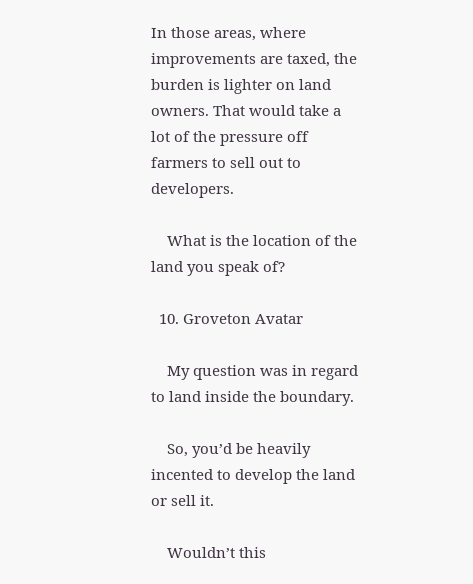In those areas, where improvements are taxed, the burden is lighter on land owners. That would take a lot of the pressure off farmers to sell out to developers.

    What is the location of the land you speak of?

  10. Groveton Avatar

    My question was in regard to land inside the boundary.

    So, you’d be heavily incented to develop the land or sell it.

    Wouldn’t this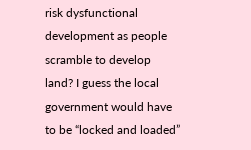risk dysfunctional development as people scramble to develop land? I guess the local government would have to be “locked and loaded”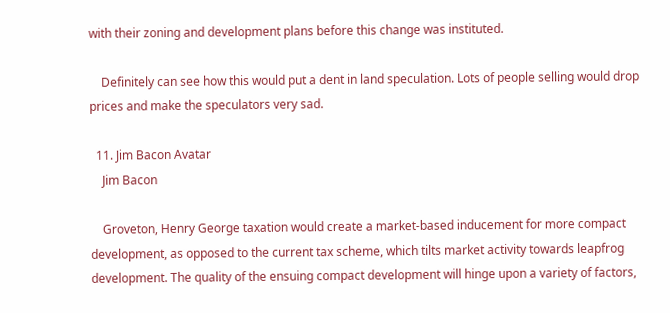with their zoning and development plans before this change was instituted.

    Definitely can see how this would put a dent in land speculation. Lots of people selling would drop prices and make the speculators very sad.

  11. Jim Bacon Avatar
    Jim Bacon

    Groveton, Henry George taxation would create a market-based inducement for more compact development, as opposed to the current tax scheme, which tilts market activity towards leapfrog development. The quality of the ensuing compact development will hinge upon a variety of factors,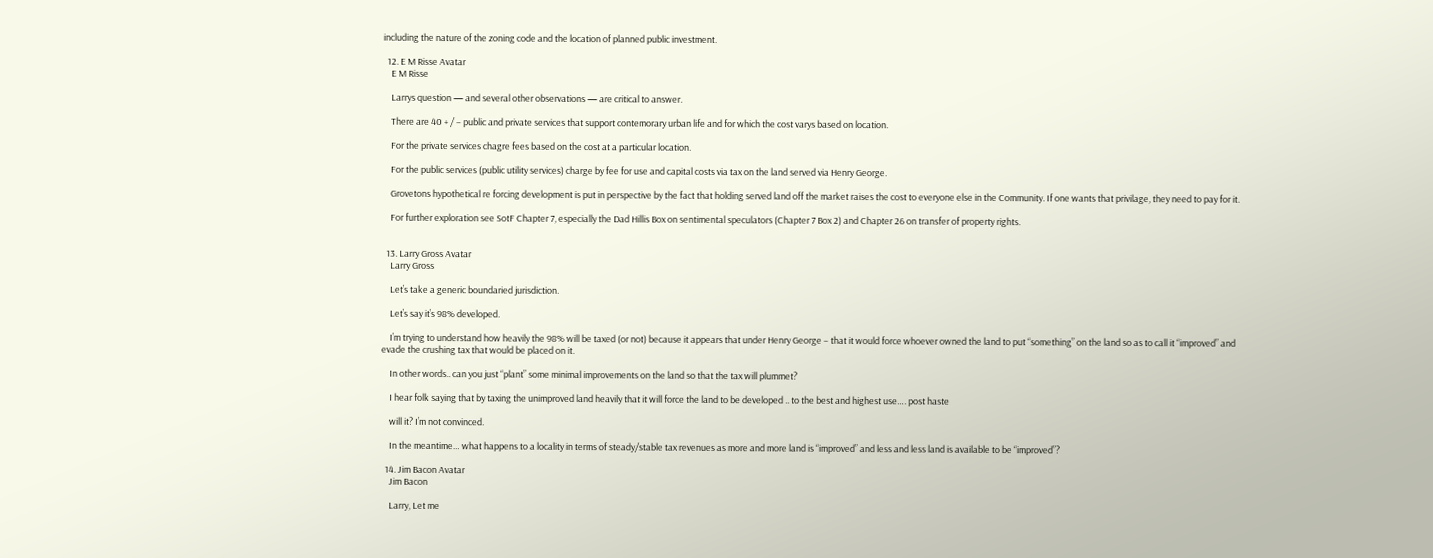including the nature of the zoning code and the location of planned public investment.

  12. E M Risse Avatar
    E M Risse

    Larrys question — and several other observations — are critical to answer.

    There are 40 + / – public and private services that support contemorary urban life and for which the cost varys based on location.

    For the private services chagre fees based on the cost at a particular location.

    For the public services (public utility services) charge by fee for use and capital costs via tax on the land served via Henry George.

    Grovetons hypothetical re forcing development is put in perspective by the fact that holding served land off the market raises the cost to everyone else in the Community. If one wants that privilage, they need to pay for it.

    For further exploration see SotF Chapter 7, especially the Dad Hillis Box on sentimental speculators (Chapter 7 Box 2) and Chapter 26 on transfer of property rights.


  13. Larry Gross Avatar
    Larry Gross

    Let’s take a generic boundaried jurisdiction.

    Let’s say it’s 98% developed.

    I’m trying to understand how heavily the 98% will be taxed (or not) because it appears that under Henry George – that it would force whoever owned the land to put “something” on the land so as to call it “improved” and evade the crushing tax that would be placed on it.

    In other words.. can you just “plant” some minimal improvements on the land so that the tax will plummet?

    I hear folk saying that by taxing the unimproved land heavily that it will force the land to be developed .. to the best and highest use…. post haste

    will it? I’m not convinced.

    In the meantime… what happens to a locality in terms of steady/stable tax revenues as more and more land is “improved” and less and less land is available to be “improved”?

  14. Jim Bacon Avatar
    Jim Bacon

    Larry, Let me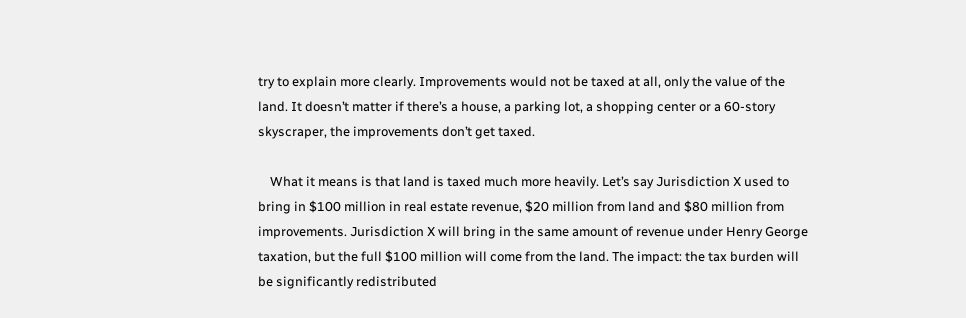try to explain more clearly. Improvements would not be taxed at all, only the value of the land. It doesn’t matter if there’s a house, a parking lot, a shopping center or a 60-story skyscraper, the improvements don’t get taxed.

    What it means is that land is taxed much more heavily. Let’s say Jurisdiction X used to bring in $100 million in real estate revenue, $20 million from land and $80 million from improvements. Jurisdiction X will bring in the same amount of revenue under Henry George taxation, but the full $100 million will come from the land. The impact: the tax burden will be significantly redistributed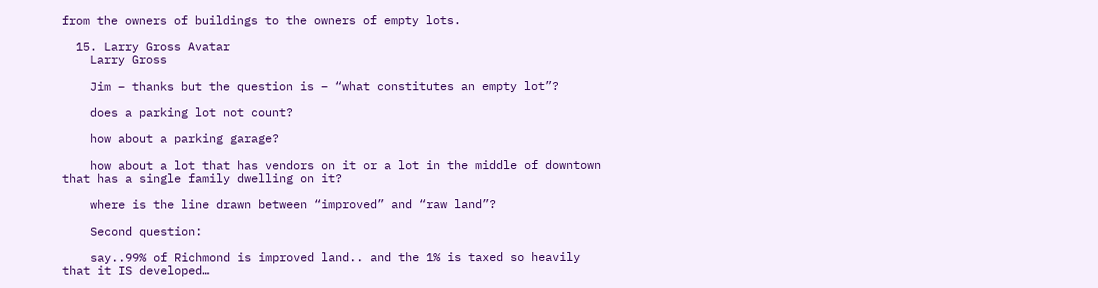from the owners of buildings to the owners of empty lots.

  15. Larry Gross Avatar
    Larry Gross

    Jim – thanks but the question is – “what constitutes an empty lot”?

    does a parking lot not count?

    how about a parking garage?

    how about a lot that has vendors on it or a lot in the middle of downtown that has a single family dwelling on it?

    where is the line drawn between “improved” and “raw land”?

    Second question:

    say..99% of Richmond is improved land.. and the 1% is taxed so heavily that it IS developed…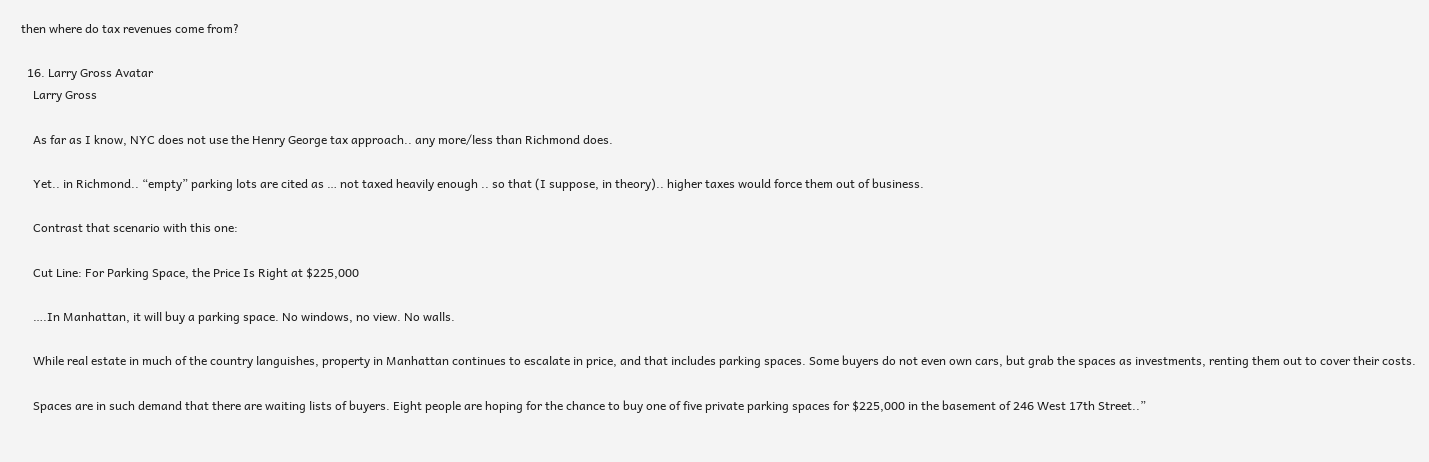then where do tax revenues come from?

  16. Larry Gross Avatar
    Larry Gross

    As far as I know, NYC does not use the Henry George tax approach.. any more/less than Richmond does.

    Yet.. in Richmond.. “empty” parking lots are cited as … not taxed heavily enough .. so that (I suppose, in theory).. higher taxes would force them out of business.

    Contrast that scenario with this one:

    Cut Line: For Parking Space, the Price Is Right at $225,000

    ….In Manhattan, it will buy a parking space. No windows, no view. No walls.

    While real estate in much of the country languishes, property in Manhattan continues to escalate in price, and that includes parking spaces. Some buyers do not even own cars, but grab the spaces as investments, renting them out to cover their costs.

    Spaces are in such demand that there are waiting lists of buyers. Eight people are hoping for the chance to buy one of five private parking spaces for $225,000 in the basement of 246 West 17th Street..”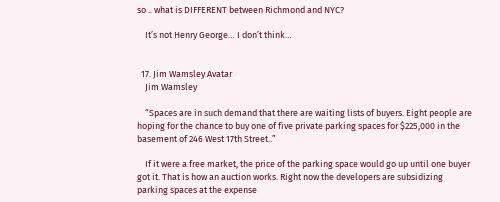so .. what is DIFFERENT between Richmond and NYC?

    It’s not Henry George… I don’t think…


  17. Jim Wamsley Avatar
    Jim Wamsley

    “Spaces are in such demand that there are waiting lists of buyers. Eight people are hoping for the chance to buy one of five private parking spaces for $225,000 in the basement of 246 West 17th Street..”

    If it were a free market, the price of the parking space would go up until one buyer got it. That is how an auction works. Right now the developers are subsidizing parking spaces at the expense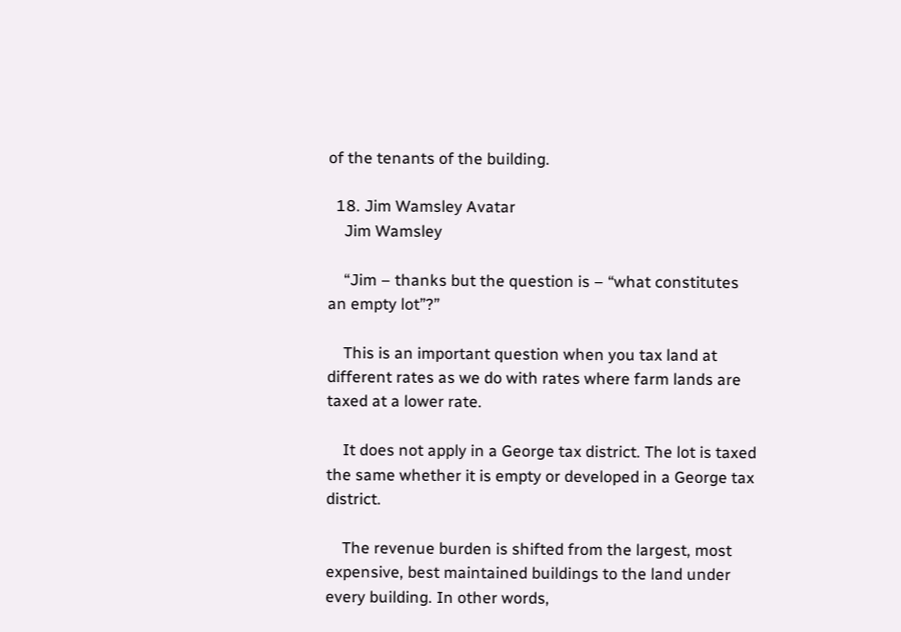of the tenants of the building.

  18. Jim Wamsley Avatar
    Jim Wamsley

    “Jim – thanks but the question is – “what constitutes an empty lot”?”

    This is an important question when you tax land at different rates as we do with rates where farm lands are taxed at a lower rate.

    It does not apply in a George tax district. The lot is taxed the same whether it is empty or developed in a George tax district.

    The revenue burden is shifted from the largest, most expensive, best maintained buildings to the land under every building. In other words,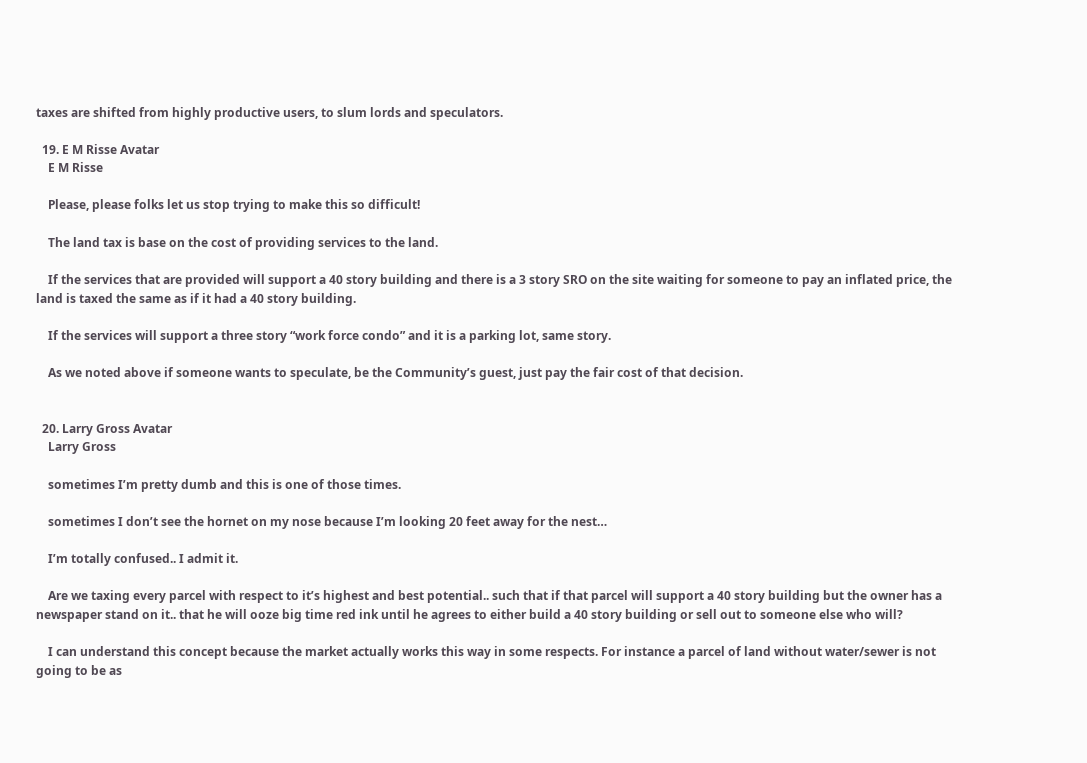taxes are shifted from highly productive users, to slum lords and speculators.

  19. E M Risse Avatar
    E M Risse

    Please, please folks let us stop trying to make this so difficult!

    The land tax is base on the cost of providing services to the land.

    If the services that are provided will support a 40 story building and there is a 3 story SRO on the site waiting for someone to pay an inflated price, the land is taxed the same as if it had a 40 story building.

    If the services will support a three story “work force condo” and it is a parking lot, same story.

    As we noted above if someone wants to speculate, be the Community’s guest, just pay the fair cost of that decision.


  20. Larry Gross Avatar
    Larry Gross

    sometimes I’m pretty dumb and this is one of those times.

    sometimes I don’t see the hornet on my nose because I’m looking 20 feet away for the nest…

    I’m totally confused.. I admit it.

    Are we taxing every parcel with respect to it’s highest and best potential.. such that if that parcel will support a 40 story building but the owner has a newspaper stand on it.. that he will ooze big time red ink until he agrees to either build a 40 story building or sell out to someone else who will?

    I can understand this concept because the market actually works this way in some respects. For instance a parcel of land without water/sewer is not going to be as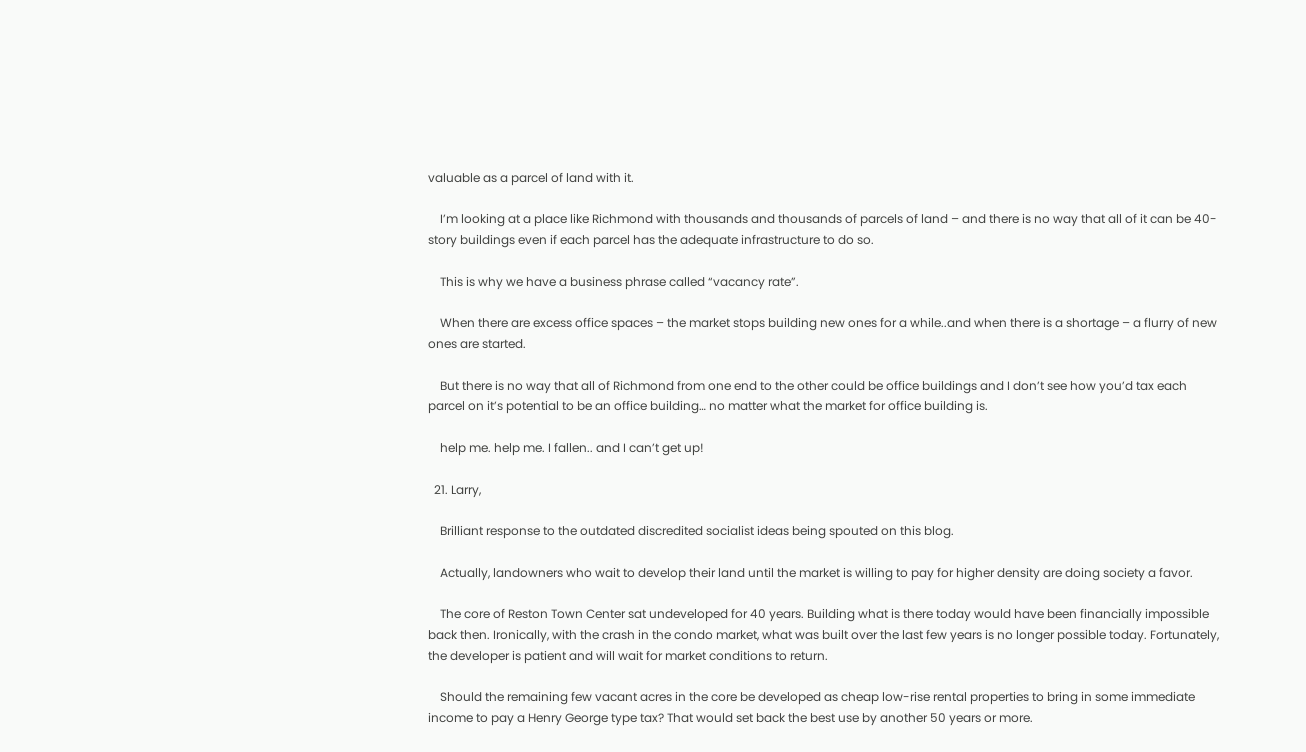valuable as a parcel of land with it.

    I’m looking at a place like Richmond with thousands and thousands of parcels of land – and there is no way that all of it can be 40-story buildings even if each parcel has the adequate infrastructure to do so.

    This is why we have a business phrase called “vacancy rate”.

    When there are excess office spaces – the market stops building new ones for a while..and when there is a shortage – a flurry of new ones are started.

    But there is no way that all of Richmond from one end to the other could be office buildings and I don’t see how you’d tax each parcel on it’s potential to be an office building… no matter what the market for office building is.

    help me. help me. I fallen.. and I can’t get up!

  21. Larry,

    Brilliant response to the outdated discredited socialist ideas being spouted on this blog.

    Actually, landowners who wait to develop their land until the market is willing to pay for higher density are doing society a favor.

    The core of Reston Town Center sat undeveloped for 40 years. Building what is there today would have been financially impossible back then. Ironically, with the crash in the condo market, what was built over the last few years is no longer possible today. Fortunately, the developer is patient and will wait for market conditions to return.

    Should the remaining few vacant acres in the core be developed as cheap low-rise rental properties to bring in some immediate income to pay a Henry George type tax? That would set back the best use by another 50 years or more.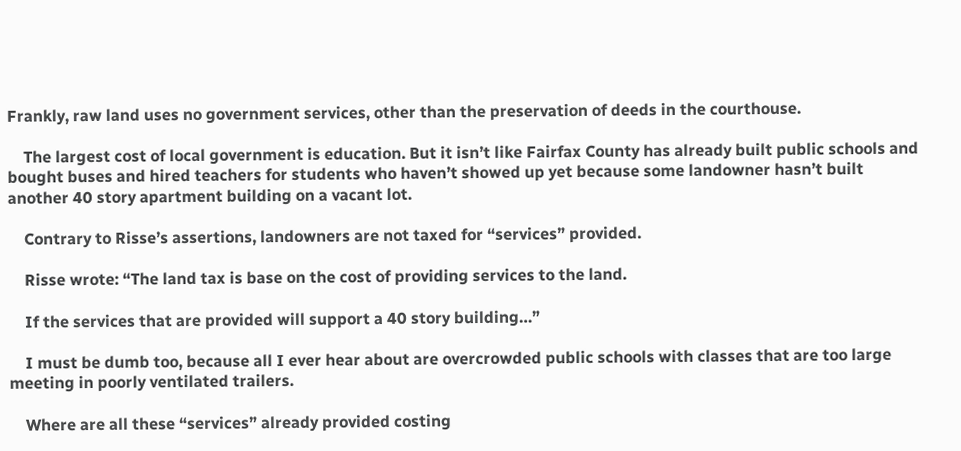Frankly, raw land uses no government services, other than the preservation of deeds in the courthouse.

    The largest cost of local government is education. But it isn’t like Fairfax County has already built public schools and bought buses and hired teachers for students who haven’t showed up yet because some landowner hasn’t built another 40 story apartment building on a vacant lot.

    Contrary to Risse’s assertions, landowners are not taxed for “services” provided.

    Risse wrote: “The land tax is base on the cost of providing services to the land.

    If the services that are provided will support a 40 story building…”

    I must be dumb too, because all I ever hear about are overcrowded public schools with classes that are too large meeting in poorly ventilated trailers.

    Where are all these “services” already provided costing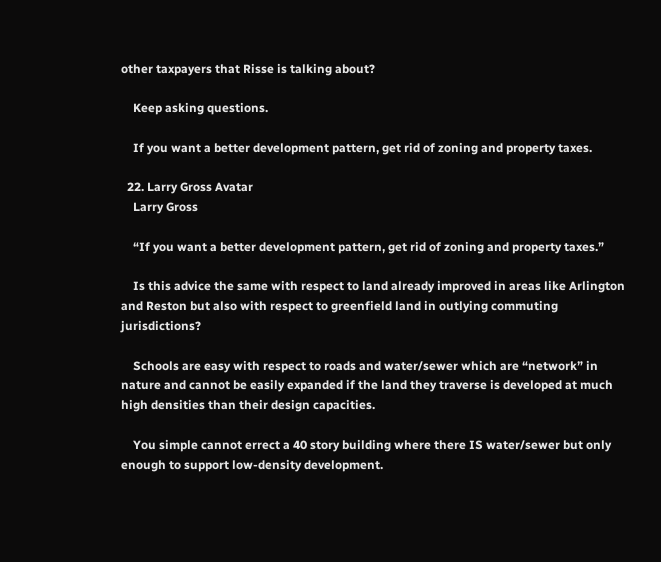other taxpayers that Risse is talking about?

    Keep asking questions.

    If you want a better development pattern, get rid of zoning and property taxes.

  22. Larry Gross Avatar
    Larry Gross

    “If you want a better development pattern, get rid of zoning and property taxes.”

    Is this advice the same with respect to land already improved in areas like Arlington and Reston but also with respect to greenfield land in outlying commuting jurisdictions?

    Schools are easy with respect to roads and water/sewer which are “network” in nature and cannot be easily expanded if the land they traverse is developed at much high densities than their design capacities.

    You simple cannot errect a 40 story building where there IS water/sewer but only enough to support low-density development.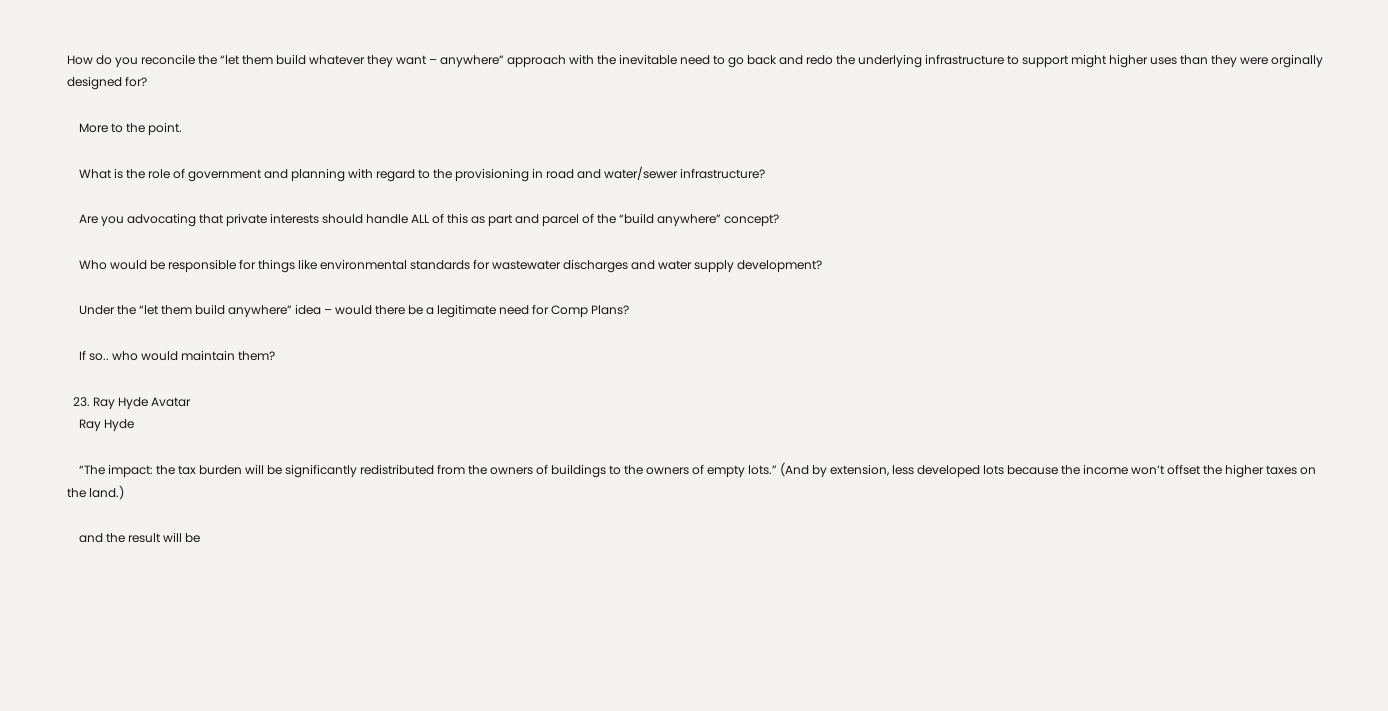How do you reconcile the “let them build whatever they want – anywhere” approach with the inevitable need to go back and redo the underlying infrastructure to support might higher uses than they were orginally designed for?

    More to the point.

    What is the role of government and planning with regard to the provisioning in road and water/sewer infrastructure?

    Are you advocating that private interests should handle ALL of this as part and parcel of the “build anywhere” concept?

    Who would be responsible for things like environmental standards for wastewater discharges and water supply development?

    Under the “let them build anywhere” idea – would there be a legitimate need for Comp Plans?

    If so.. who would maintain them?

  23. Ray Hyde Avatar
    Ray Hyde

    “The impact: the tax burden will be significantly redistributed from the owners of buildings to the owners of empty lots.” (And by extension, less developed lots because the income won’t offset the higher taxes on the land.)

    and the result will be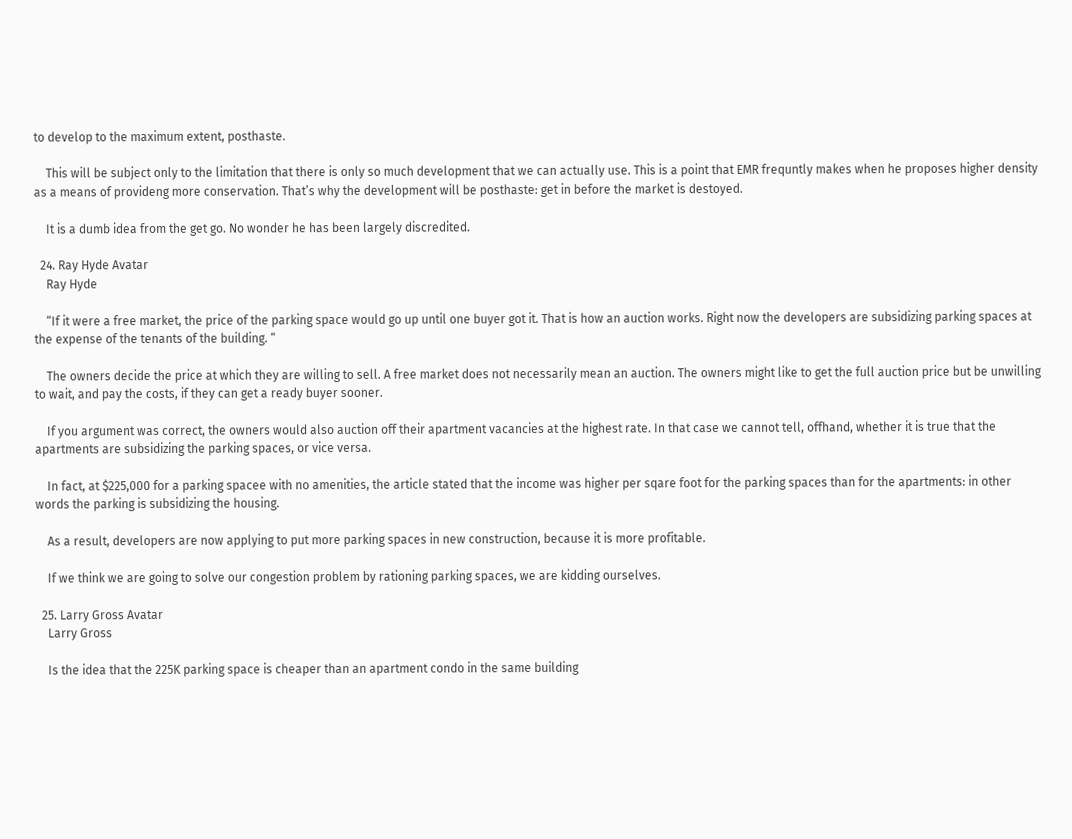to develop to the maximum extent, posthaste.

    This will be subject only to the limitation that there is only so much development that we can actually use. This is a point that EMR frequntly makes when he proposes higher density as a means of provideng more conservation. That’s why the development will be posthaste: get in before the market is destoyed.

    It is a dumb idea from the get go. No wonder he has been largely discredited.

  24. Ray Hyde Avatar
    Ray Hyde

    “If it were a free market, the price of the parking space would go up until one buyer got it. That is how an auction works. Right now the developers are subsidizing parking spaces at the expense of the tenants of the building. “

    The owners decide the price at which they are willing to sell. A free market does not necessarily mean an auction. The owners might like to get the full auction price but be unwilling to wait, and pay the costs, if they can get a ready buyer sooner.

    If you argument was correct, the owners would also auction off their apartment vacancies at the highest rate. In that case we cannot tell, offhand, whether it is true that the apartments are subsidizing the parking spaces, or vice versa.

    In fact, at $225,000 for a parking spacee with no amenities, the article stated that the income was higher per sqare foot for the parking spaces than for the apartments: in other words the parking is subsidizing the housing.

    As a result, developers are now applying to put more parking spaces in new construction, because it is more profitable.

    If we think we are going to solve our congestion problem by rationing parking spaces, we are kidding ourselves.

  25. Larry Gross Avatar
    Larry Gross

    Is the idea that the 225K parking space is cheaper than an apartment condo in the same building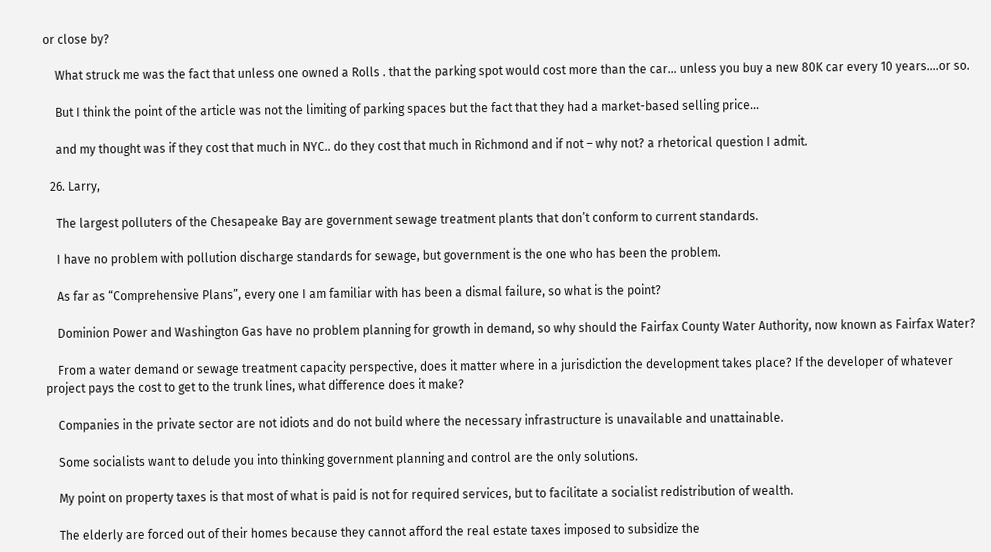or close by?

    What struck me was the fact that unless one owned a Rolls . that the parking spot would cost more than the car… unless you buy a new 80K car every 10 years….or so.

    But I think the point of the article was not the limiting of parking spaces but the fact that they had a market-based selling price…

    and my thought was if they cost that much in NYC.. do they cost that much in Richmond and if not – why not? a rhetorical question I admit.

  26. Larry,

    The largest polluters of the Chesapeake Bay are government sewage treatment plants that don’t conform to current standards.

    I have no problem with pollution discharge standards for sewage, but government is the one who has been the problem.

    As far as “Comprehensive Plans”, every one I am familiar with has been a dismal failure, so what is the point?

    Dominion Power and Washington Gas have no problem planning for growth in demand, so why should the Fairfax County Water Authority, now known as Fairfax Water?

    From a water demand or sewage treatment capacity perspective, does it matter where in a jurisdiction the development takes place? If the developer of whatever project pays the cost to get to the trunk lines, what difference does it make?

    Companies in the private sector are not idiots and do not build where the necessary infrastructure is unavailable and unattainable.

    Some socialists want to delude you into thinking government planning and control are the only solutions.

    My point on property taxes is that most of what is paid is not for required services, but to facilitate a socialist redistribution of wealth.

    The elderly are forced out of their homes because they cannot afford the real estate taxes imposed to subsidize the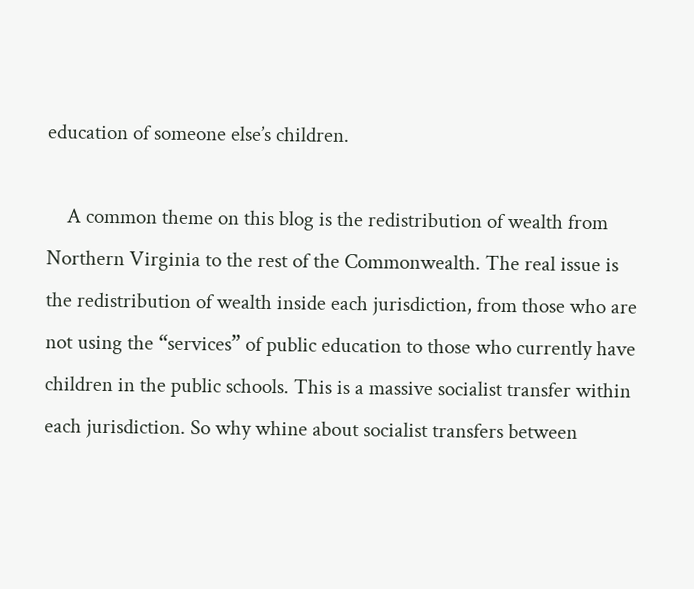education of someone else’s children.

    A common theme on this blog is the redistribution of wealth from Northern Virginia to the rest of the Commonwealth. The real issue is the redistribution of wealth inside each jurisdiction, from those who are not using the “services” of public education to those who currently have children in the public schools. This is a massive socialist transfer within each jurisdiction. So why whine about socialist transfers between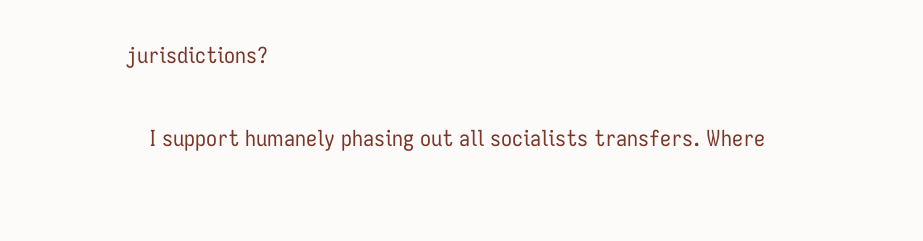jurisdictions?

    I support humanely phasing out all socialists transfers. Where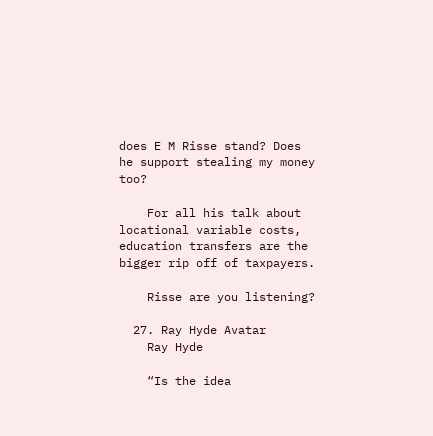does E M Risse stand? Does he support stealing my money too?

    For all his talk about locational variable costs, education transfers are the bigger rip off of taxpayers.

    Risse are you listening?

  27. Ray Hyde Avatar
    Ray Hyde

    “Is the idea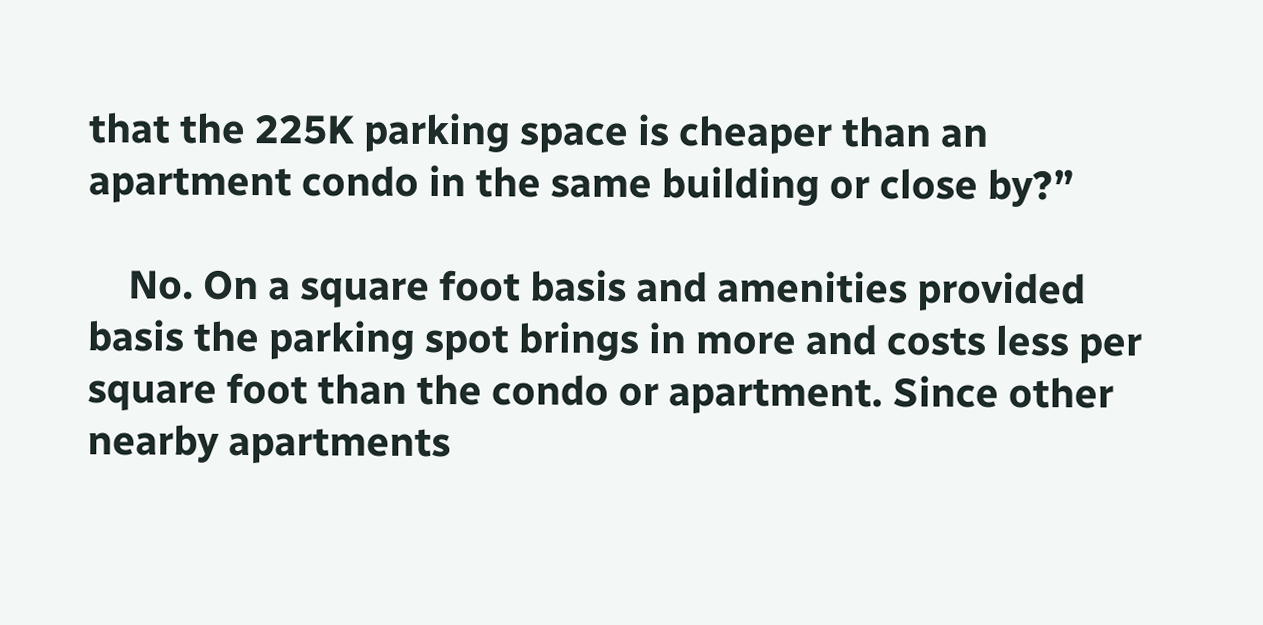that the 225K parking space is cheaper than an apartment condo in the same building or close by?”

    No. On a square foot basis and amenities provided basis the parking spot brings in more and costs less per square foot than the condo or apartment. Since other nearby apartments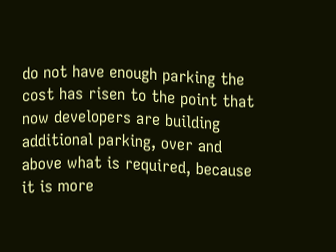do not have enough parking the cost has risen to the point that now developers are building additional parking, over and above what is required, because it is more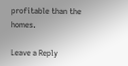profitable than the homes.

Leave a Reply